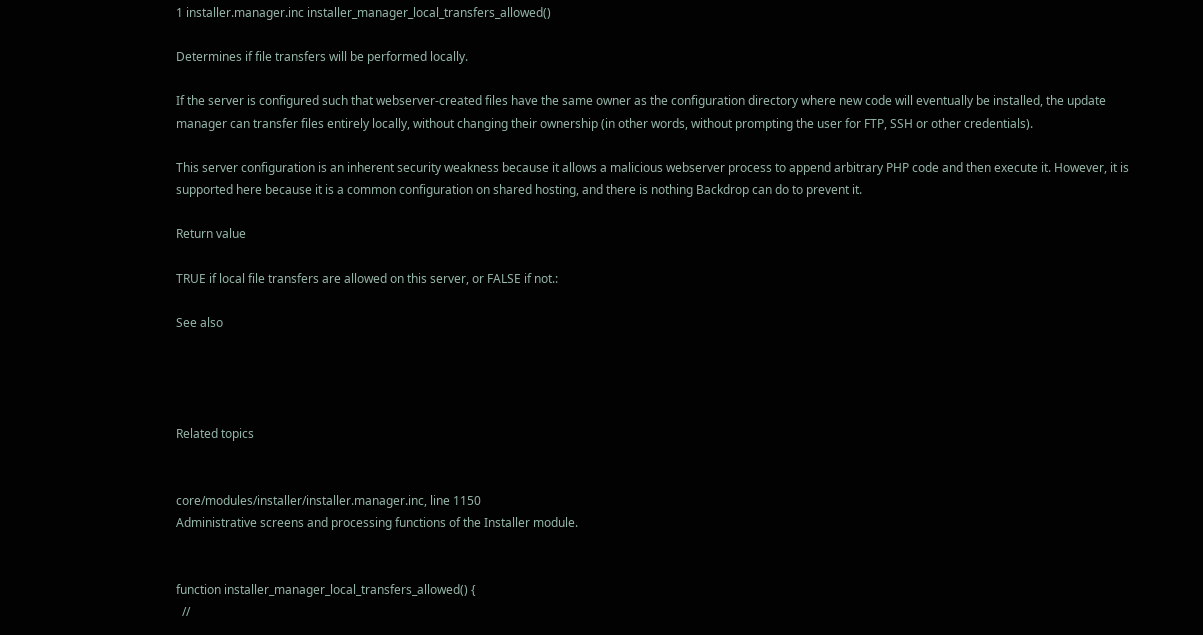1 installer.manager.inc installer_manager_local_transfers_allowed()

Determines if file transfers will be performed locally.

If the server is configured such that webserver-created files have the same owner as the configuration directory where new code will eventually be installed, the update manager can transfer files entirely locally, without changing their ownership (in other words, without prompting the user for FTP, SSH or other credentials).

This server configuration is an inherent security weakness because it allows a malicious webserver process to append arbitrary PHP code and then execute it. However, it is supported here because it is a common configuration on shared hosting, and there is nothing Backdrop can do to prevent it.

Return value

TRUE if local file transfers are allowed on this server, or FALSE if not.:

See also




Related topics


core/modules/installer/installer.manager.inc, line 1150
Administrative screens and processing functions of the Installer module.


function installer_manager_local_transfers_allowed() {
  //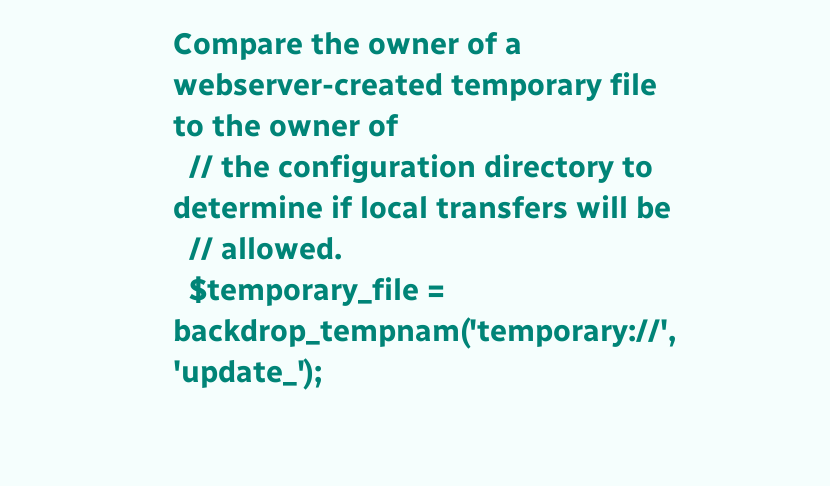Compare the owner of a webserver-created temporary file to the owner of
  // the configuration directory to determine if local transfers will be
  // allowed.
  $temporary_file = backdrop_tempnam('temporary://', 'update_');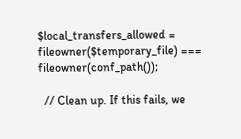$local_transfers_allowed = fileowner($temporary_file) === fileowner(conf_path());

  // Clean up. If this fails, we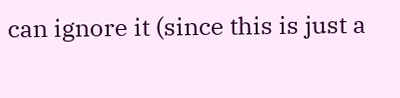can ignore it (since this is just a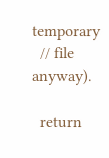temporary
  // file anyway).

  return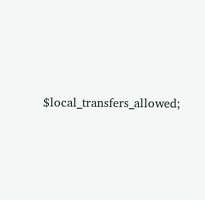$local_transfers_allowed;